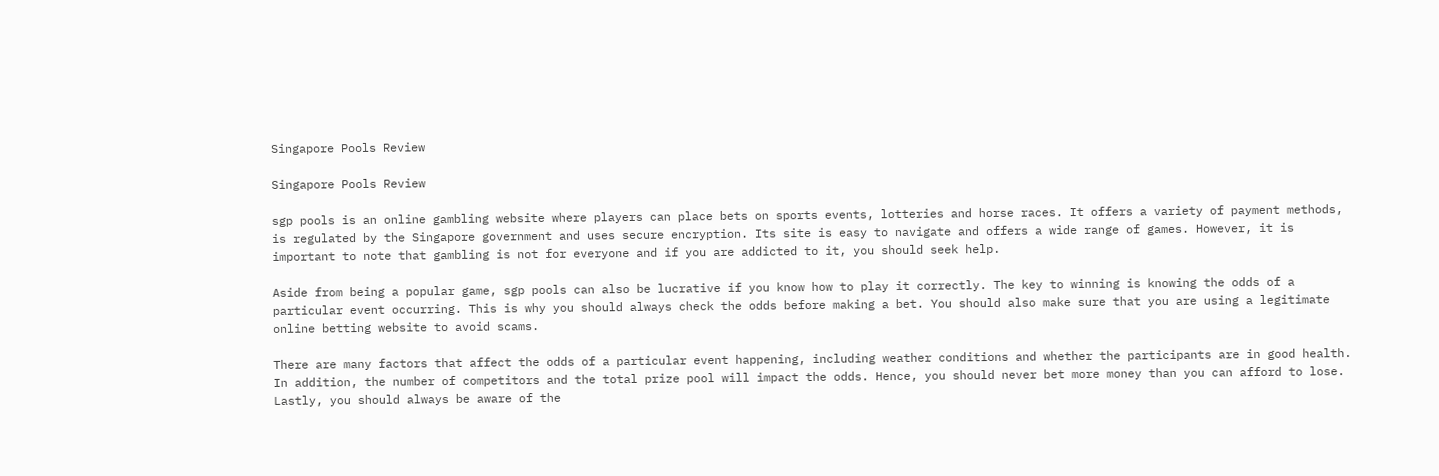Singapore Pools Review

Singapore Pools Review

sgp pools is an online gambling website where players can place bets on sports events, lotteries and horse races. It offers a variety of payment methods, is regulated by the Singapore government and uses secure encryption. Its site is easy to navigate and offers a wide range of games. However, it is important to note that gambling is not for everyone and if you are addicted to it, you should seek help.

Aside from being a popular game, sgp pools can also be lucrative if you know how to play it correctly. The key to winning is knowing the odds of a particular event occurring. This is why you should always check the odds before making a bet. You should also make sure that you are using a legitimate online betting website to avoid scams.

There are many factors that affect the odds of a particular event happening, including weather conditions and whether the participants are in good health. In addition, the number of competitors and the total prize pool will impact the odds. Hence, you should never bet more money than you can afford to lose. Lastly, you should always be aware of the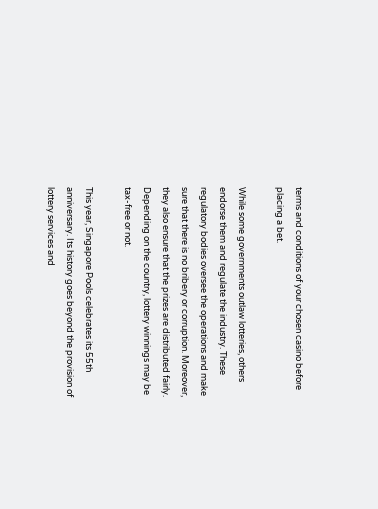terms and conditions of your chosen casino before placing a bet.

While some governments outlaw lotteries, others endorse them and regulate the industry. These regulatory bodies oversee the operations and make sure that there is no bribery or corruption. Moreover, they also ensure that the prizes are distributed fairly. Depending on the country, lottery winnings may be tax-free or not.

This year, Singapore Pools celebrates its 55th anniversary. Its history goes beyond the provision of lottery services and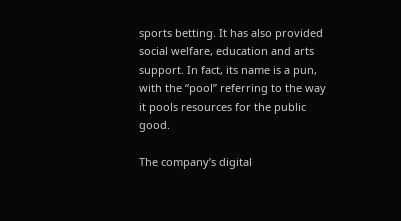sports betting. It has also provided social welfare, education and arts support. In fact, its name is a pun, with the “pool” referring to the way it pools resources for the public good.

The company’s digital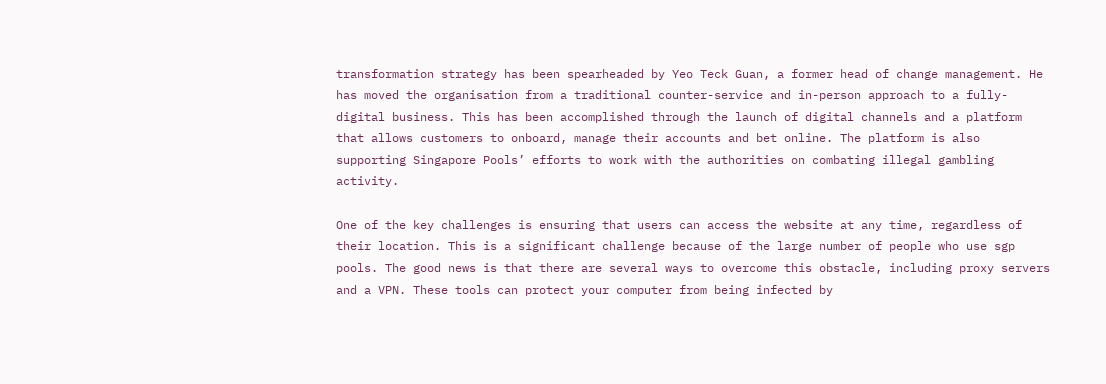transformation strategy has been spearheaded by Yeo Teck Guan, a former head of change management. He has moved the organisation from a traditional counter-service and in-person approach to a fully-digital business. This has been accomplished through the launch of digital channels and a platform that allows customers to onboard, manage their accounts and bet online. The platform is also supporting Singapore Pools’ efforts to work with the authorities on combating illegal gambling activity.

One of the key challenges is ensuring that users can access the website at any time, regardless of their location. This is a significant challenge because of the large number of people who use sgp pools. The good news is that there are several ways to overcome this obstacle, including proxy servers and a VPN. These tools can protect your computer from being infected by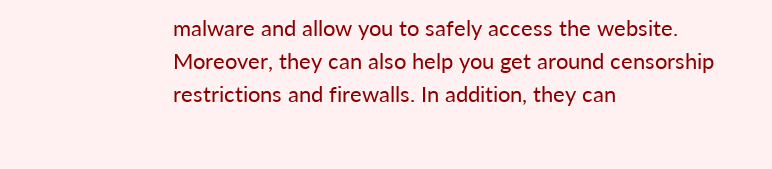malware and allow you to safely access the website. Moreover, they can also help you get around censorship restrictions and firewalls. In addition, they can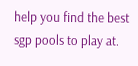help you find the best sgp pools to play at.